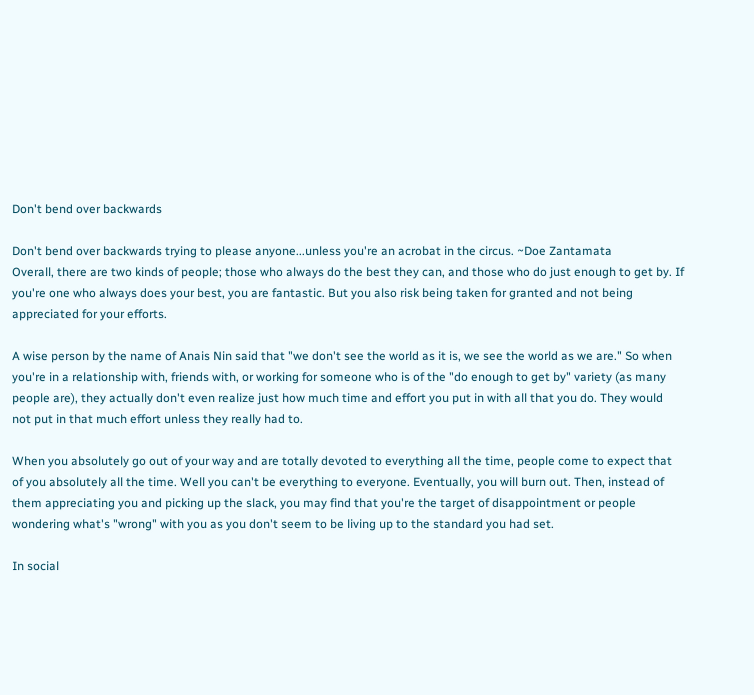Don't bend over backwards

Don't bend over backwards trying to please anyone...unless you're an acrobat in the circus. ~Doe Zantamata
Overall, there are two kinds of people; those who always do the best they can, and those who do just enough to get by. If you're one who always does your best, you are fantastic. But you also risk being taken for granted and not being appreciated for your efforts.

A wise person by the name of Anais Nin said that "we don't see the world as it is, we see the world as we are." So when you're in a relationship with, friends with, or working for someone who is of the "do enough to get by" variety (as many people are), they actually don't even realize just how much time and effort you put in with all that you do. They would not put in that much effort unless they really had to.

When you absolutely go out of your way and are totally devoted to everything all the time, people come to expect that of you absolutely all the time. Well you can't be everything to everyone. Eventually, you will burn out. Then, instead of them appreciating you and picking up the slack, you may find that you're the target of disappointment or people wondering what's "wrong" with you as you don't seem to be living up to the standard you had set.

In social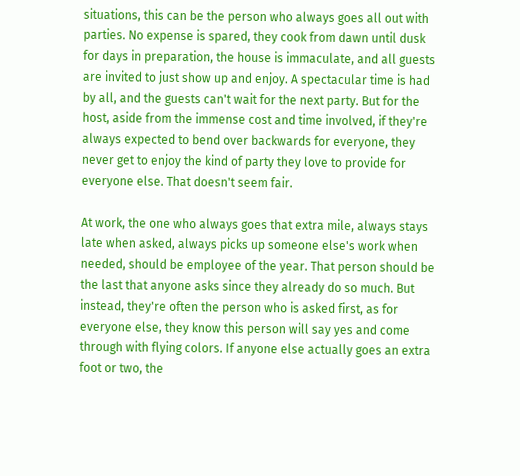situations, this can be the person who always goes all out with parties. No expense is spared, they cook from dawn until dusk for days in preparation, the house is immaculate, and all guests are invited to just show up and enjoy. A spectacular time is had by all, and the guests can't wait for the next party. But for the host, aside from the immense cost and time involved, if they're always expected to bend over backwards for everyone, they never get to enjoy the kind of party they love to provide for everyone else. That doesn't seem fair.

At work, the one who always goes that extra mile, always stays late when asked, always picks up someone else's work when needed, should be employee of the year. That person should be the last that anyone asks since they already do so much. But instead, they're often the person who is asked first, as for everyone else, they know this person will say yes and come through with flying colors. If anyone else actually goes an extra foot or two, the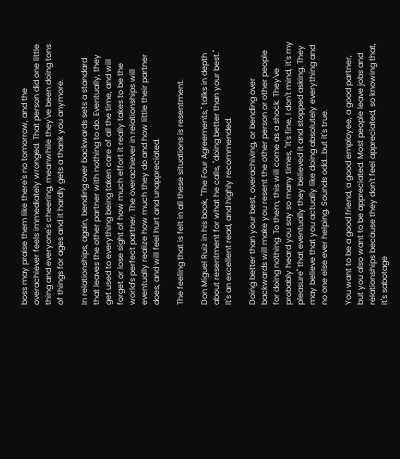boss may praise them like there's no tomorrow, and the overachiever feels immediately wronged. That person did one little thing and everyone's cheering, meanwhile they've been doing tons of things for ages and it hardly gets a thank you anymore.

In relationships, again, bending over backwards sets a standard that leaves the other partner with nothing to do. Eventually, they get used to everything being taken care of all the time, and will forget or lose sight of how much effort it really takes to be the world's perfect partner. The overachiever in relationships will eventually realize how much they do and how little their partner does, and will feel hurt and unappreciated.

The feeling that is felt in all these situations is resentment.

Don Miguel Ruiz in his book, "The Four Agreements," talks in depth about resentment for what he calls, "doing better than your best." It's an excellent read, and highly recommended.

Doing better than your best, overachiving, or bending over backwards will make you resent the other person or other people for doing nothing. To them, this will come as a shock. They've probably heard you say so many times, "It's fine, I don't mind, it's my pleasure" that eventually they believed it and stopped asking. They may believe that you actually like doing absolutely everything and no one else ever helping. Sounds odd...but it's true.

You want to be a good friend, a good employee, a good partner, but you also want to be appreciated. Most people leave jobs and relationships because they don't feel appreciated, so knowing that, it's sabotage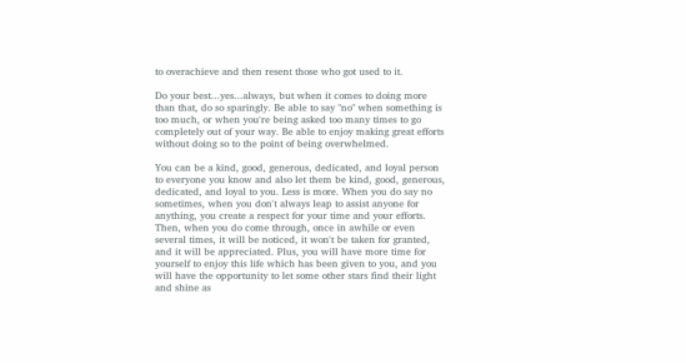to overachieve and then resent those who got used to it.

Do your best...yes...always, but when it comes to doing more than that, do so sparingly. Be able to say "no" when something is too much, or when you're being asked too many times to go completely out of your way. Be able to enjoy making great efforts without doing so to the point of being overwhelmed.

You can be a kind, good, generous, dedicated, and loyal person to everyone you know and also let them be kind, good, generous, dedicated, and loyal to you. Less is more. When you do say no sometimes, when you don't always leap to assist anyone for anything, you create a respect for your time and your efforts. Then, when you do come through, once in awhile or even several times, it will be noticed, it won't be taken for granted, and it will be appreciated. Plus, you will have more time for yourself to enjoy this life which has been given to you, and you will have the opportunity to let some other stars find their light and shine as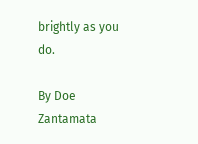brightly as you do.

By Doe Zantamata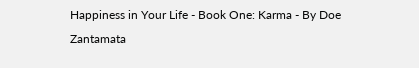Happiness in Your Life - Book One: Karma - By Doe Zantamata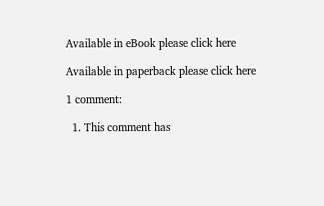Available in eBook please click here

Available in paperback please click here

1 comment:

  1. This comment has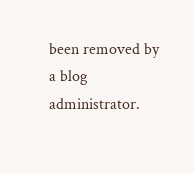been removed by a blog administrator.